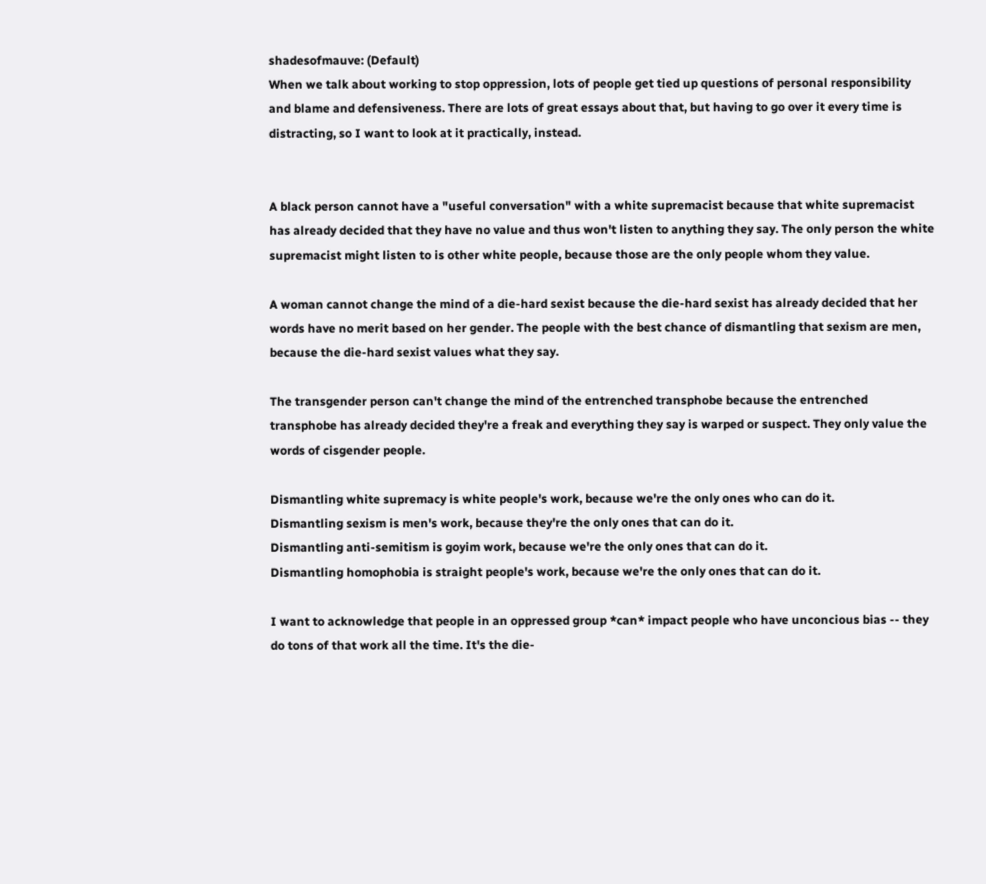shadesofmauve: (Default)
When we talk about working to stop oppression, lots of people get tied up questions of personal responsibility and blame and defensiveness. There are lots of great essays about that, but having to go over it every time is distracting, so I want to look at it practically, instead.


A black person cannot have a "useful conversation" with a white supremacist because that white supremacist has already decided that they have no value and thus won't listen to anything they say. The only person the white supremacist might listen to is other white people, because those are the only people whom they value.

A woman cannot change the mind of a die-hard sexist because the die-hard sexist has already decided that her words have no merit based on her gender. The people with the best chance of dismantling that sexism are men, because the die-hard sexist values what they say.

The transgender person can't change the mind of the entrenched transphobe because the entrenched transphobe has already decided they're a freak and everything they say is warped or suspect. They only value the words of cisgender people.

Dismantling white supremacy is white people's work, because we're the only ones who can do it.
Dismantling sexism is men's work, because they're the only ones that can do it.
Dismantling anti-semitism is goyim work, because we're the only ones that can do it.
Dismantling homophobia is straight people's work, because we're the only ones that can do it.

I want to acknowledge that people in an oppressed group *can* impact people who have unconcious bias -- they do tons of that work all the time. It's the die-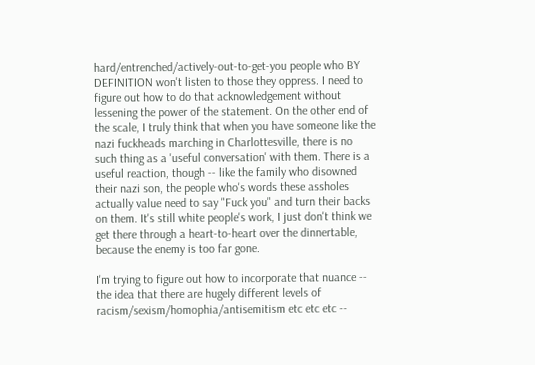hard/entrenched/actively-out-to-get-you people who BY DEFINITION won't listen to those they oppress. I need to figure out how to do that acknowledgement without lessening the power of the statement. On the other end of the scale, I truly think that when you have someone like the nazi fuckheads marching in Charlottesville, there is no such thing as a 'useful conversation' with them. There is a useful reaction, though -- like the family who disowned their nazi son, the people who's words these assholes actually value need to say "Fuck you" and turn their backs on them. It's still white people's work, I just don't think we get there through a heart-to-heart over the dinnertable, because the enemy is too far gone.

I'm trying to figure out how to incorporate that nuance -- the idea that there are hugely different levels of racism/sexism/homophia/antisemitism etc etc etc --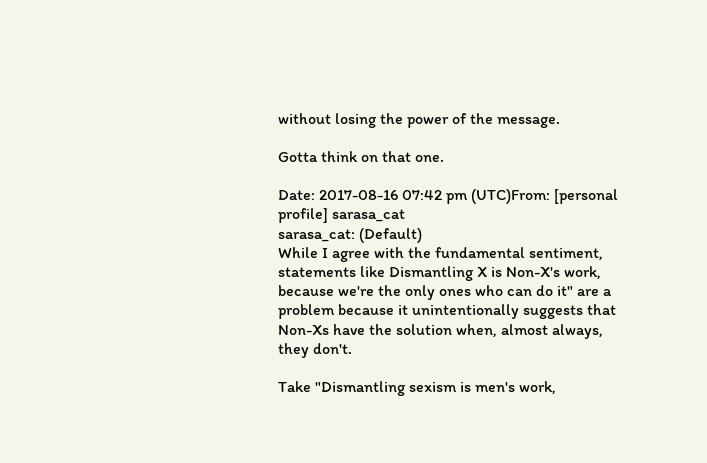without losing the power of the message.

Gotta think on that one.

Date: 2017-08-16 07:42 pm (UTC)From: [personal profile] sarasa_cat
sarasa_cat: (Default)
While I agree with the fundamental sentiment, statements like Dismantling X is Non-X's work, because we're the only ones who can do it" are a problem because it unintentionally suggests that Non-Xs have the solution when, almost always, they don't.

Take "Dismantling sexism is men's work,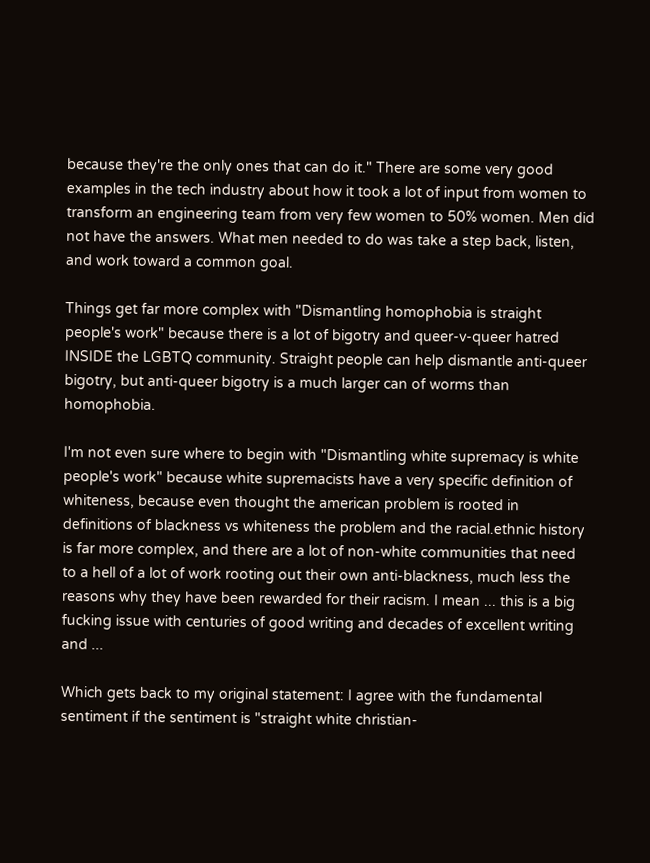because they're the only ones that can do it." There are some very good examples in the tech industry about how it took a lot of input from women to transform an engineering team from very few women to 50% women. Men did not have the answers. What men needed to do was take a step back, listen, and work toward a common goal.

Things get far more complex with "Dismantling homophobia is straight people's work" because there is a lot of bigotry and queer-v-queer hatred INSIDE the LGBTQ community. Straight people can help dismantle anti-queer bigotry, but anti-queer bigotry is a much larger can of worms than homophobia.

I'm not even sure where to begin with "Dismantling white supremacy is white people's work" because white supremacists have a very specific definition of whiteness, because even thought the american problem is rooted in definitions of blackness vs whiteness the problem and the racial.ethnic history is far more complex, and there are a lot of non-white communities that need to a hell of a lot of work rooting out their own anti-blackness, much less the reasons why they have been rewarded for their racism. I mean ... this is a big fucking issue with centuries of good writing and decades of excellent writing and ...

Which gets back to my original statement: I agree with the fundamental sentiment if the sentiment is "straight white christian-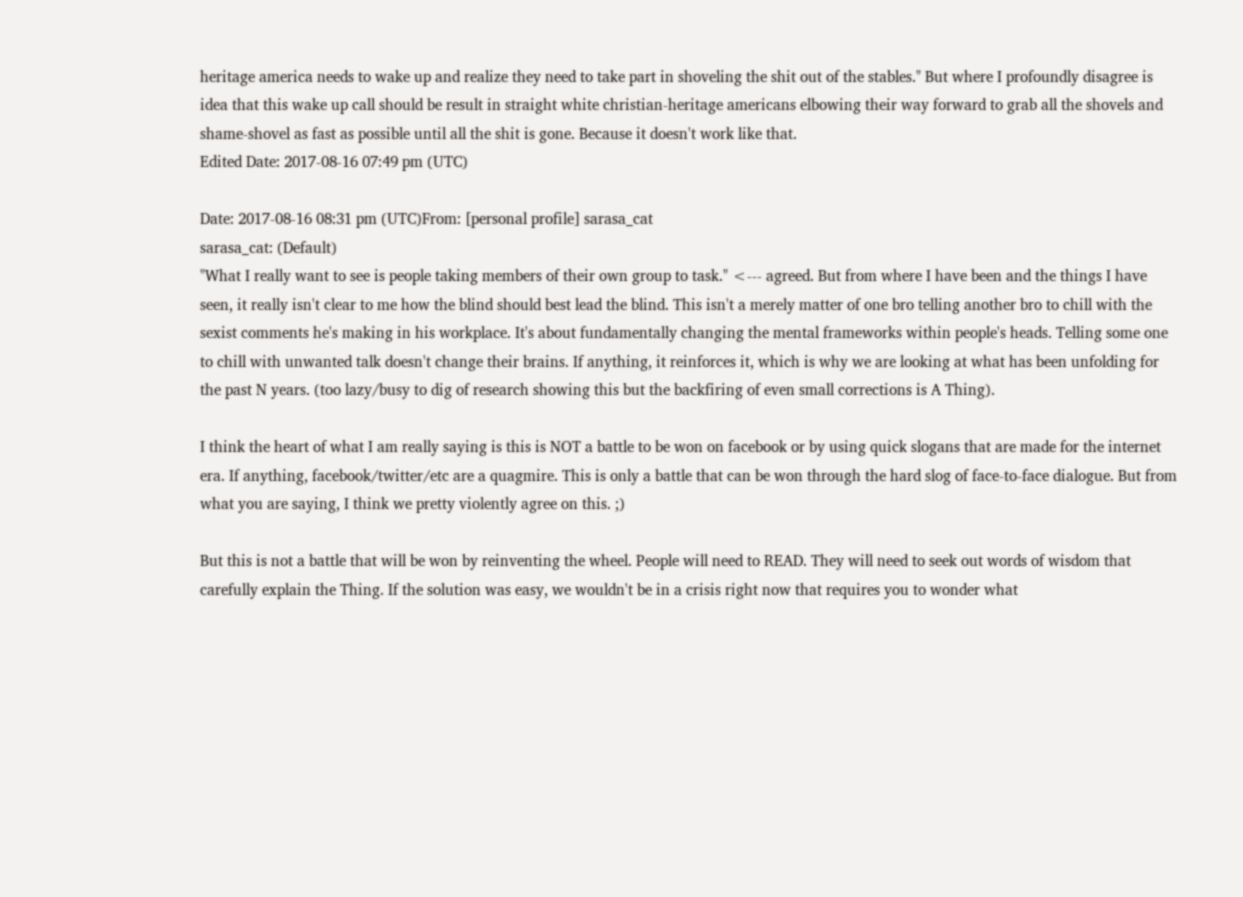heritage america needs to wake up and realize they need to take part in shoveling the shit out of the stables." But where I profoundly disagree is idea that this wake up call should be result in straight white christian-heritage americans elbowing their way forward to grab all the shovels and shame-shovel as fast as possible until all the shit is gone. Because it doesn't work like that.
Edited Date: 2017-08-16 07:49 pm (UTC)

Date: 2017-08-16 08:31 pm (UTC)From: [personal profile] sarasa_cat
sarasa_cat: (Default)
"What I really want to see is people taking members of their own group to task." <--- agreed. But from where I have been and the things I have seen, it really isn't clear to me how the blind should best lead the blind. This isn't a merely matter of one bro telling another bro to chill with the sexist comments he's making in his workplace. It's about fundamentally changing the mental frameworks within people's heads. Telling some one to chill with unwanted talk doesn't change their brains. If anything, it reinforces it, which is why we are looking at what has been unfolding for the past N years. (too lazy/busy to dig of research showing this but the backfiring of even small corrections is A Thing).

I think the heart of what I am really saying is this is NOT a battle to be won on facebook or by using quick slogans that are made for the internet era. If anything, facebook/twitter/etc are a quagmire. This is only a battle that can be won through the hard slog of face-to-face dialogue. But from what you are saying, I think we pretty violently agree on this. ;)

But this is not a battle that will be won by reinventing the wheel. People will need to READ. They will need to seek out words of wisdom that carefully explain the Thing. If the solution was easy, we wouldn't be in a crisis right now that requires you to wonder what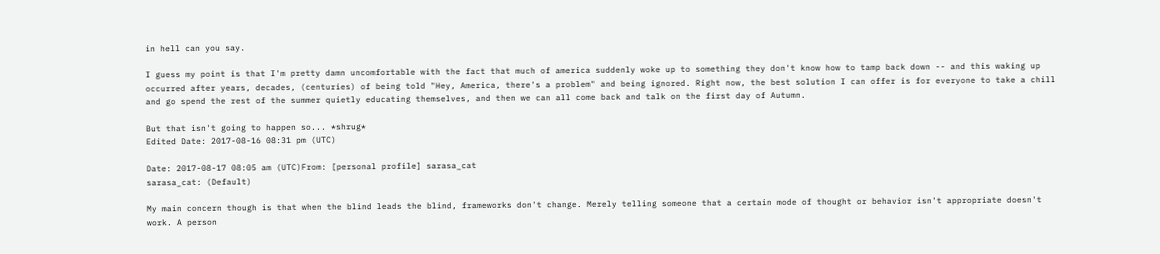in hell can you say.

I guess my point is that I'm pretty damn uncomfortable with the fact that much of america suddenly woke up to something they don't know how to tamp back down -- and this waking up occurred after years, decades, (centuries) of being told "Hey, America, there's a problem" and being ignored. Right now, the best solution I can offer is for everyone to take a chill and go spend the rest of the summer quietly educating themselves, and then we can all come back and talk on the first day of Autumn.

But that isn't going to happen so... *shrug*
Edited Date: 2017-08-16 08:31 pm (UTC)

Date: 2017-08-17 08:05 am (UTC)From: [personal profile] sarasa_cat
sarasa_cat: (Default)

My main concern though is that when the blind leads the blind, frameworks don't change. Merely telling someone that a certain mode of thought or behavior isn't appropriate doesn't work. A person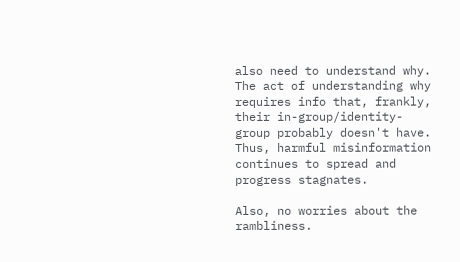also need to understand why. The act of understanding why requires info that, frankly, their in-group/identity-group probably doesn't have. Thus, harmful misinformation continues to spread and progress stagnates.

Also, no worries about the rambliness.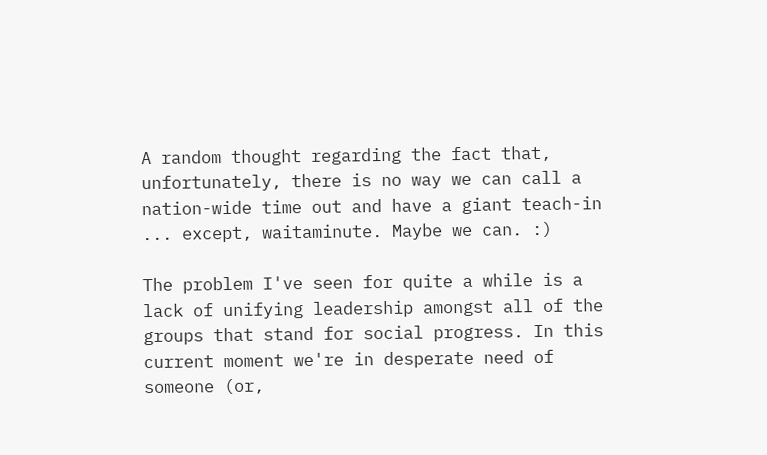A random thought regarding the fact that, unfortunately, there is no way we can call a nation-wide time out and have a giant teach-in ... except, waitaminute. Maybe we can. :)

The problem I've seen for quite a while is a lack of unifying leadership amongst all of the groups that stand for social progress. In this current moment we're in desperate need of someone (or,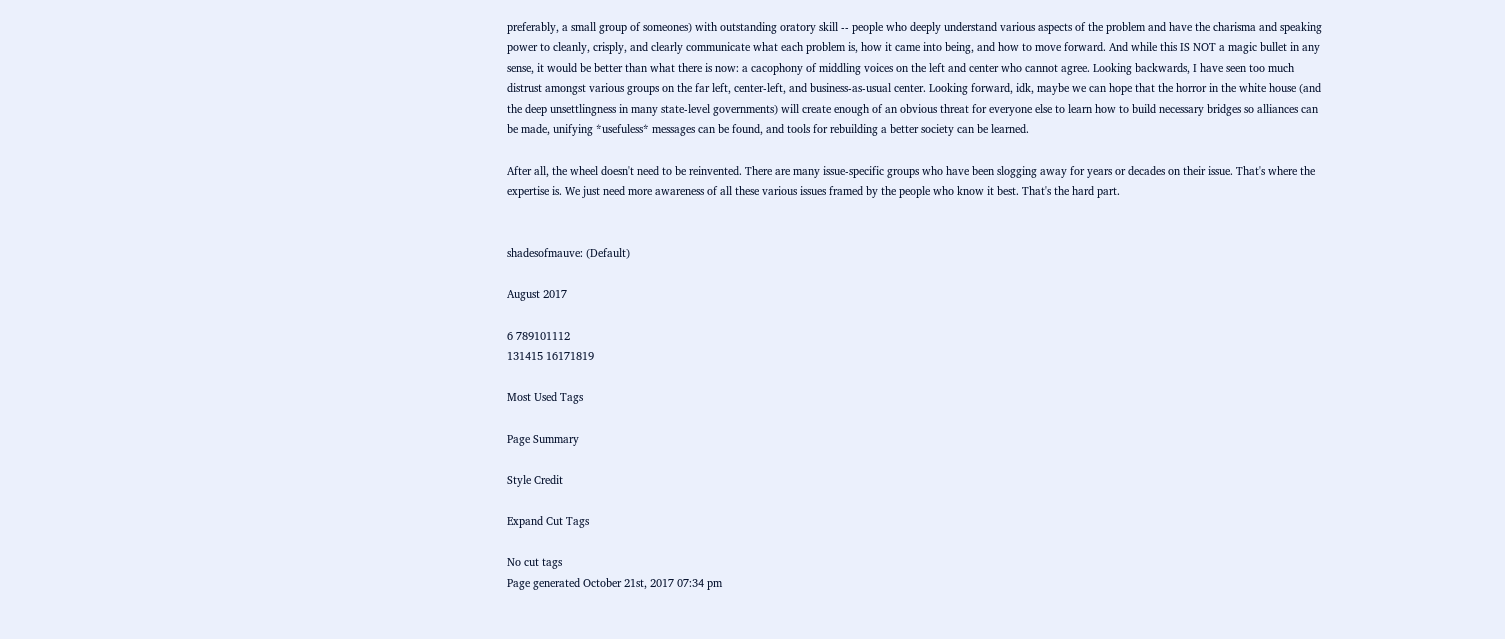preferably, a small group of someones) with outstanding oratory skill -- people who deeply understand various aspects of the problem and have the charisma and speaking power to cleanly, crisply, and clearly communicate what each problem is, how it came into being, and how to move forward. And while this IS NOT a magic bullet in any sense, it would be better than what there is now: a cacophony of middling voices on the left and center who cannot agree. Looking backwards, I have seen too much distrust amongst various groups on the far left, center-left, and business-as-usual center. Looking forward, idk, maybe we can hope that the horror in the white house (and the deep unsettlingness in many state-level governments) will create enough of an obvious threat for everyone else to learn how to build necessary bridges so alliances can be made, unifying *usefuless* messages can be found, and tools for rebuilding a better society can be learned.

After all, the wheel doesn't need to be reinvented. There are many issue-specific groups who have been slogging away for years or decades on their issue. That's where the expertise is. We just need more awareness of all these various issues framed by the people who know it best. That's the hard part.


shadesofmauve: (Default)

August 2017

6 789101112
131415 16171819

Most Used Tags

Page Summary

Style Credit

Expand Cut Tags

No cut tags
Page generated October 21st, 2017 07:34 pm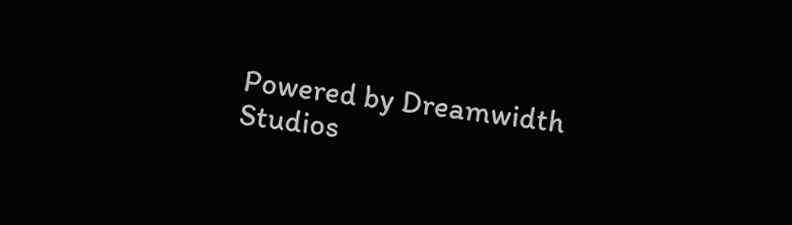Powered by Dreamwidth Studios